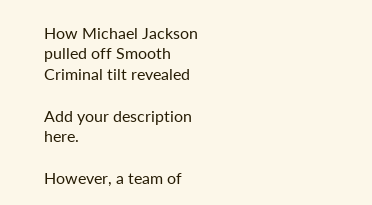How Michael Jackson pulled off Smooth Criminal tilt revealed

Add your description here.

However, a team of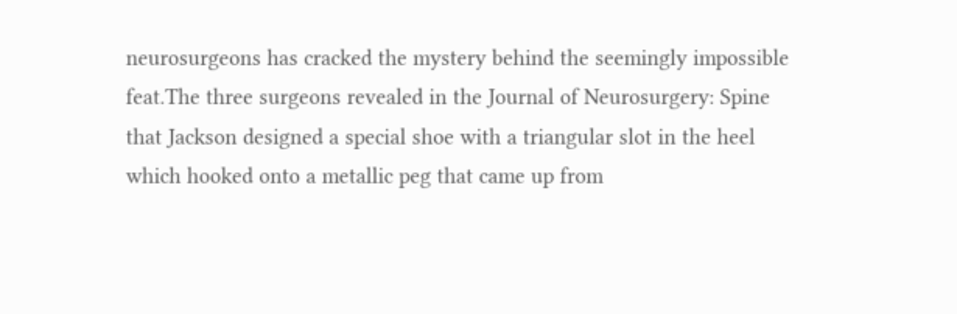neurosurgeons has cracked the mystery behind the seemingly impossible feat.The three surgeons revealed in the Journal of Neurosurgery: Spine that Jackson designed a special shoe with a triangular slot in the heel which hooked onto a metallic peg that came up from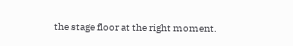the stage floor at the right moment.